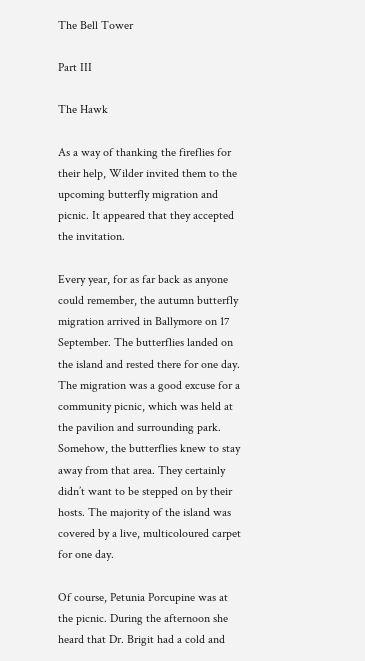The Bell Tower

Part III

The Hawk

As a way of thanking the fireflies for their help, Wilder invited them to the upcoming butterfly migration and picnic. It appeared that they accepted the invitation.

Every year, for as far back as anyone could remember, the autumn butterfly migration arrived in Ballymore on 17 September. The butterflies landed on the island and rested there for one day. The migration was a good excuse for a community picnic, which was held at the pavilion and surrounding park. Somehow, the butterflies knew to stay away from that area. They certainly didn’t want to be stepped on by their hosts. The majority of the island was covered by a live, multicoloured carpet for one day.

Of course, Petunia Porcupine was at the picnic. During the afternoon she heard that Dr. Brigit had a cold and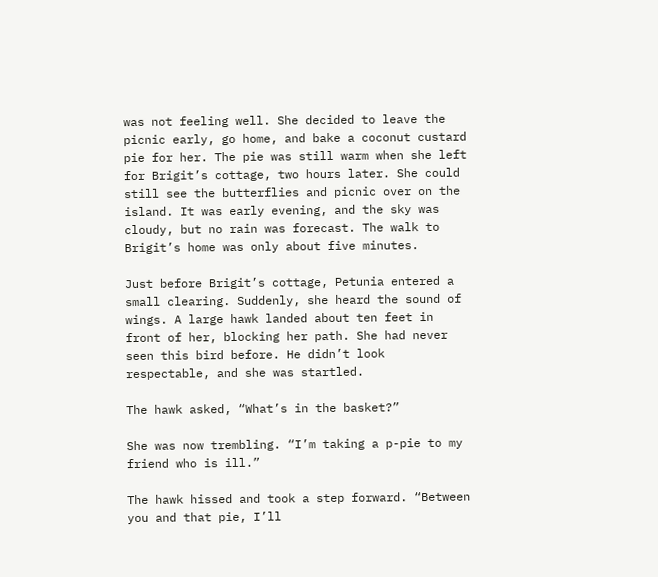was not feeling well. She decided to leave the picnic early, go home, and bake a coconut custard pie for her. The pie was still warm when she left for Brigit’s cottage, two hours later. She could still see the butterflies and picnic over on the island. It was early evening, and the sky was cloudy, but no rain was forecast. The walk to Brigit’s home was only about five minutes.

Just before Brigit’s cottage, Petunia entered a small clearing. Suddenly, she heard the sound of wings. A large hawk landed about ten feet in front of her, blocking her path. She had never seen this bird before. He didn’t look respectable, and she was startled.

The hawk asked, “What’s in the basket?”

She was now trembling. “I’m taking a p-pie to my friend who is ill.”

The hawk hissed and took a step forward. “Between you and that pie, I’ll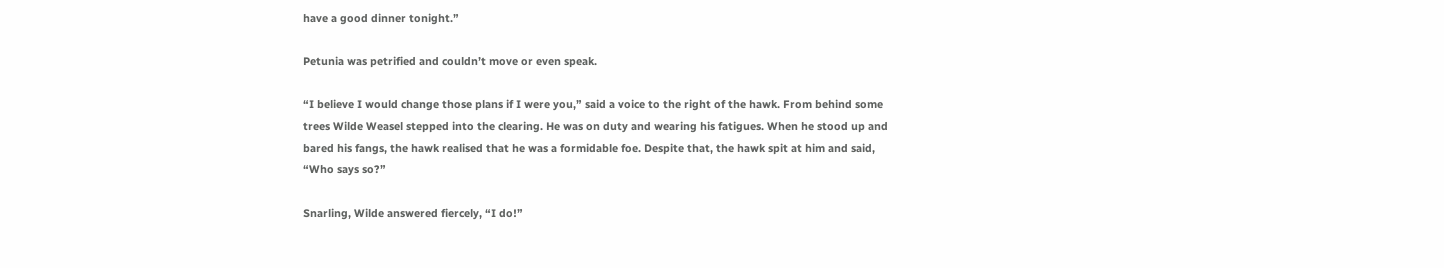have a good dinner tonight.”

Petunia was petrified and couldn’t move or even speak.

“I believe I would change those plans if I were you,” said a voice to the right of the hawk. From behind some trees Wilde Weasel stepped into the clearing. He was on duty and wearing his fatigues. When he stood up and bared his fangs, the hawk realised that he was a formidable foe. Despite that, the hawk spit at him and said, “Who says so?”

Snarling, Wilde answered fiercely, “I do!”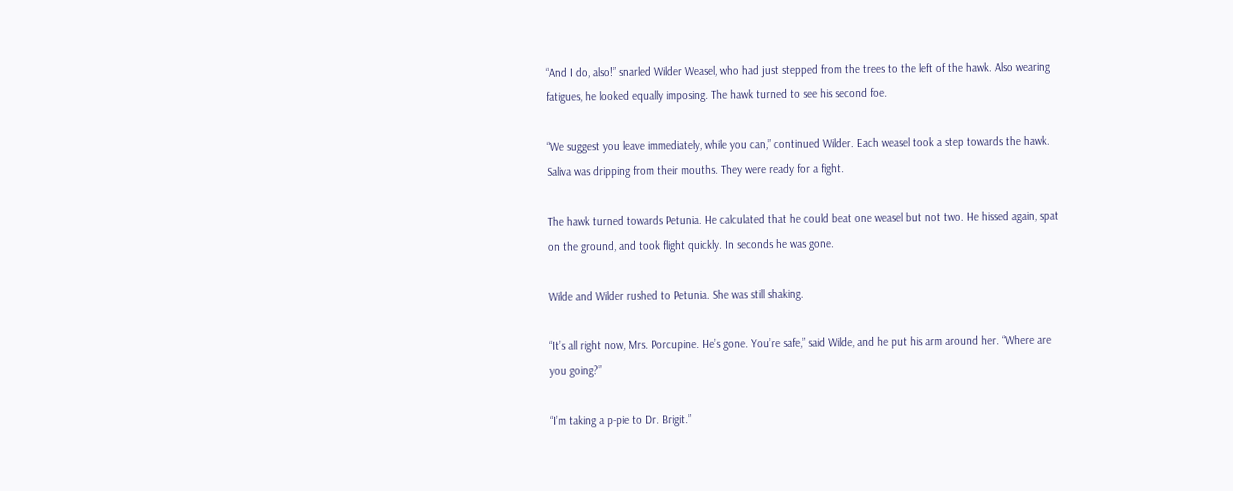“And I do, also!” snarled Wilder Weasel, who had just stepped from the trees to the left of the hawk. Also wearing fatigues, he looked equally imposing. The hawk turned to see his second foe.

“We suggest you leave immediately, while you can,” continued Wilder. Each weasel took a step towards the hawk. Saliva was dripping from their mouths. They were ready for a fight.

The hawk turned towards Petunia. He calculated that he could beat one weasel but not two. He hissed again, spat on the ground, and took flight quickly. In seconds he was gone.

Wilde and Wilder rushed to Petunia. She was still shaking.

“It’s all right now, Mrs. Porcupine. He’s gone. You’re safe,” said Wilde, and he put his arm around her. “Where are you going?”

“I’m taking a p-pie to Dr. Brigit.”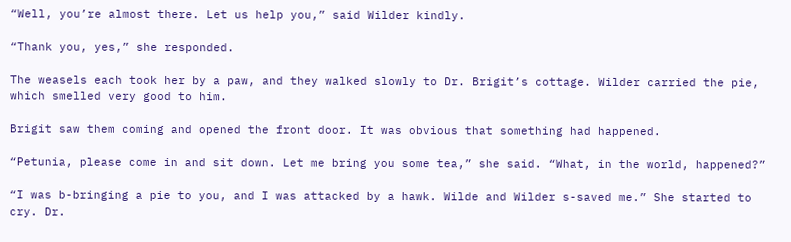“Well, you’re almost there. Let us help you,” said Wilder kindly.

“Thank you, yes,” she responded.

The weasels each took her by a paw, and they walked slowly to Dr. Brigit’s cottage. Wilder carried the pie, which smelled very good to him.

Brigit saw them coming and opened the front door. It was obvious that something had happened.

“Petunia, please come in and sit down. Let me bring you some tea,” she said. “What, in the world, happened?”

“I was b-bringing a pie to you, and I was attacked by a hawk. Wilde and Wilder s-saved me.” She started to cry. Dr.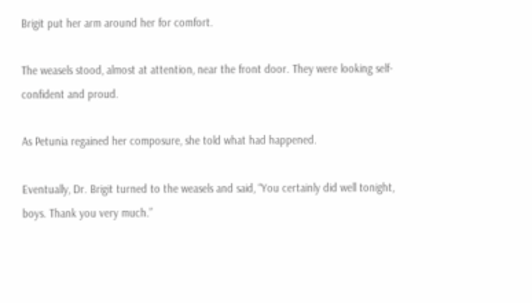Brigit put her arm around her for comfort.

The weasels stood, almost at attention, near the front door. They were looking self-confident and proud.

As Petunia regained her composure, she told what had happened.

Eventually, Dr. Brigit turned to the weasels and said, “You certainly did well tonight, boys. Thank you very much.”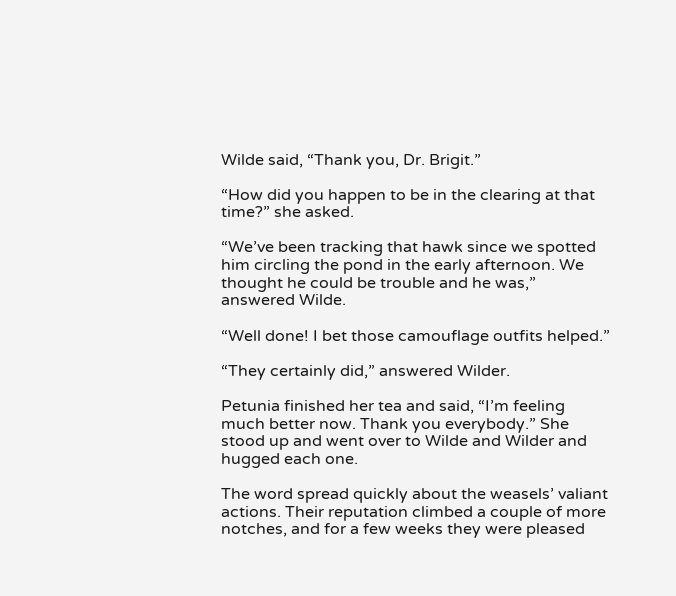Wilde said, “Thank you, Dr. Brigit.”

“How did you happen to be in the clearing at that time?” she asked.

“We’ve been tracking that hawk since we spotted him circling the pond in the early afternoon. We thought he could be trouble and he was,” answered Wilde.

“Well done! I bet those camouflage outfits helped.”

“They certainly did,” answered Wilder.

Petunia finished her tea and said, “I’m feeling much better now. Thank you everybody.” She stood up and went over to Wilde and Wilder and hugged each one.

The word spread quickly about the weasels’ valiant actions. Their reputation climbed a couple of more notches, and for a few weeks they were pleased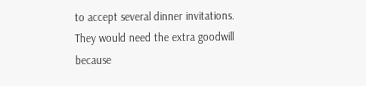to accept several dinner invitations. They would need the extra goodwill because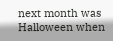next month was Halloween when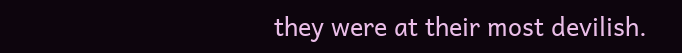they were at their most devilish.